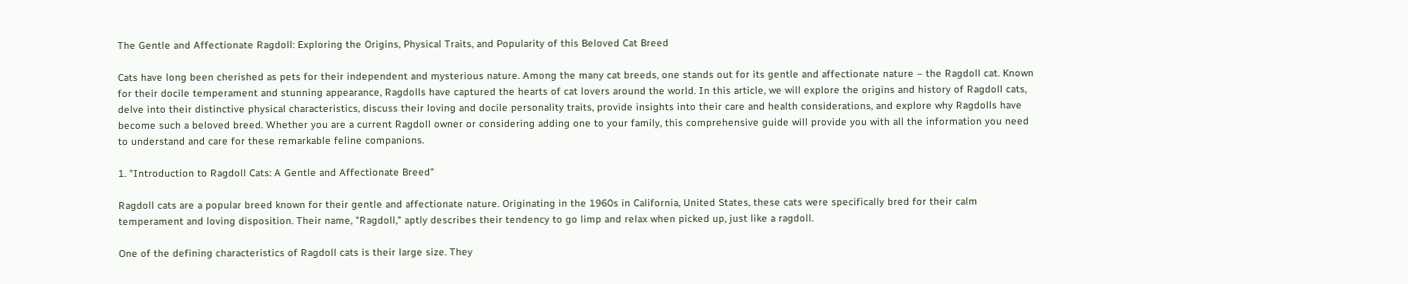The Gentle and Affectionate Ragdoll: Exploring the Origins, Physical Traits, and Popularity of this Beloved Cat Breed

Cats have long been cherished as pets for their independent and mysterious nature. Among the many cat breeds, one stands out for its gentle and affectionate nature – the Ragdoll cat. Known for their docile temperament and stunning appearance, Ragdolls have captured the hearts of cat lovers around the world. In this article, we will explore the origins and history of Ragdoll cats, delve into their distinctive physical characteristics, discuss their loving and docile personality traits, provide insights into their care and health considerations, and explore why Ragdolls have become such a beloved breed. Whether you are a current Ragdoll owner or considering adding one to your family, this comprehensive guide will provide you with all the information you need to understand and care for these remarkable feline companions.

1. "Introduction to Ragdoll Cats: A Gentle and Affectionate Breed"

Ragdoll cats are a popular breed known for their gentle and affectionate nature. Originating in the 1960s in California, United States, these cats were specifically bred for their calm temperament and loving disposition. Their name, "Ragdoll," aptly describes their tendency to go limp and relax when picked up, just like a ragdoll.

One of the defining characteristics of Ragdoll cats is their large size. They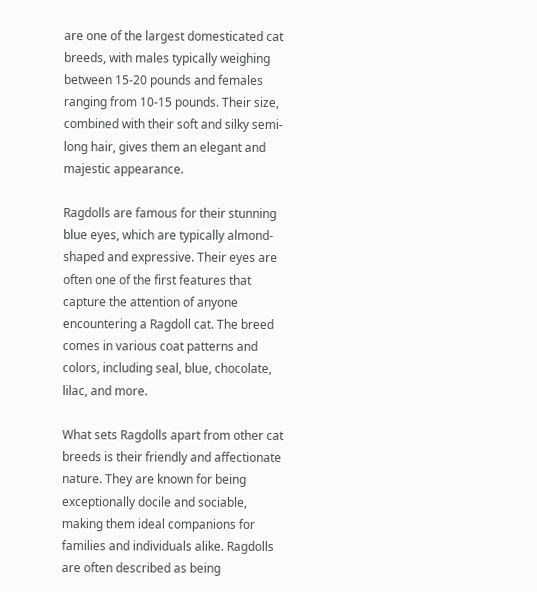are one of the largest domesticated cat breeds, with males typically weighing between 15-20 pounds and females ranging from 10-15 pounds. Their size, combined with their soft and silky semi-long hair, gives them an elegant and majestic appearance.

Ragdolls are famous for their stunning blue eyes, which are typically almond-shaped and expressive. Their eyes are often one of the first features that capture the attention of anyone encountering a Ragdoll cat. The breed comes in various coat patterns and colors, including seal, blue, chocolate, lilac, and more.

What sets Ragdolls apart from other cat breeds is their friendly and affectionate nature. They are known for being exceptionally docile and sociable, making them ideal companions for families and individuals alike. Ragdolls are often described as being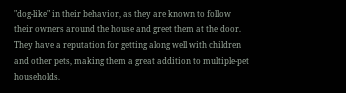"dog-like" in their behavior, as they are known to follow their owners around the house and greet them at the door. They have a reputation for getting along well with children and other pets, making them a great addition to multiple-pet households.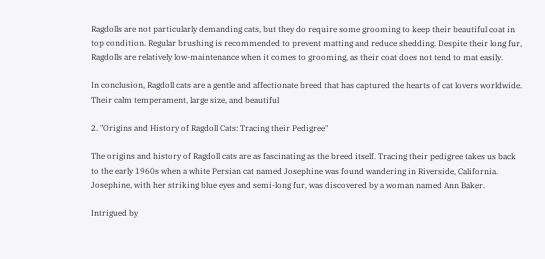Ragdolls are not particularly demanding cats, but they do require some grooming to keep their beautiful coat in top condition. Regular brushing is recommended to prevent matting and reduce shedding. Despite their long fur, Ragdolls are relatively low-maintenance when it comes to grooming, as their coat does not tend to mat easily.

In conclusion, Ragdoll cats are a gentle and affectionate breed that has captured the hearts of cat lovers worldwide. Their calm temperament, large size, and beautiful

2. "Origins and History of Ragdoll Cats: Tracing their Pedigree"

The origins and history of Ragdoll cats are as fascinating as the breed itself. Tracing their pedigree takes us back to the early 1960s when a white Persian cat named Josephine was found wandering in Riverside, California. Josephine, with her striking blue eyes and semi-long fur, was discovered by a woman named Ann Baker.

Intrigued by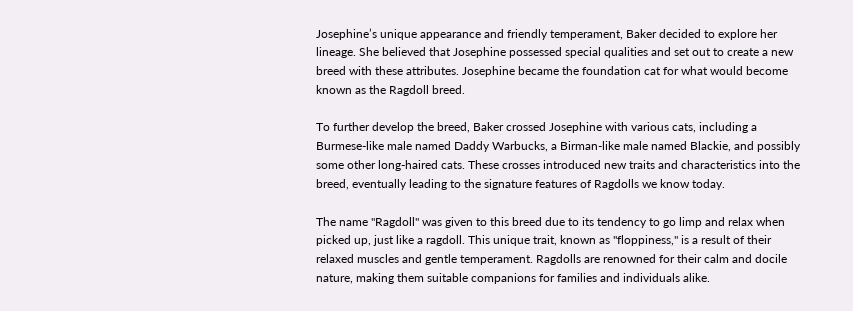Josephine’s unique appearance and friendly temperament, Baker decided to explore her lineage. She believed that Josephine possessed special qualities and set out to create a new breed with these attributes. Josephine became the foundation cat for what would become known as the Ragdoll breed.

To further develop the breed, Baker crossed Josephine with various cats, including a Burmese-like male named Daddy Warbucks, a Birman-like male named Blackie, and possibly some other long-haired cats. These crosses introduced new traits and characteristics into the breed, eventually leading to the signature features of Ragdolls we know today.

The name "Ragdoll" was given to this breed due to its tendency to go limp and relax when picked up, just like a ragdoll. This unique trait, known as "floppiness," is a result of their relaxed muscles and gentle temperament. Ragdolls are renowned for their calm and docile nature, making them suitable companions for families and individuals alike.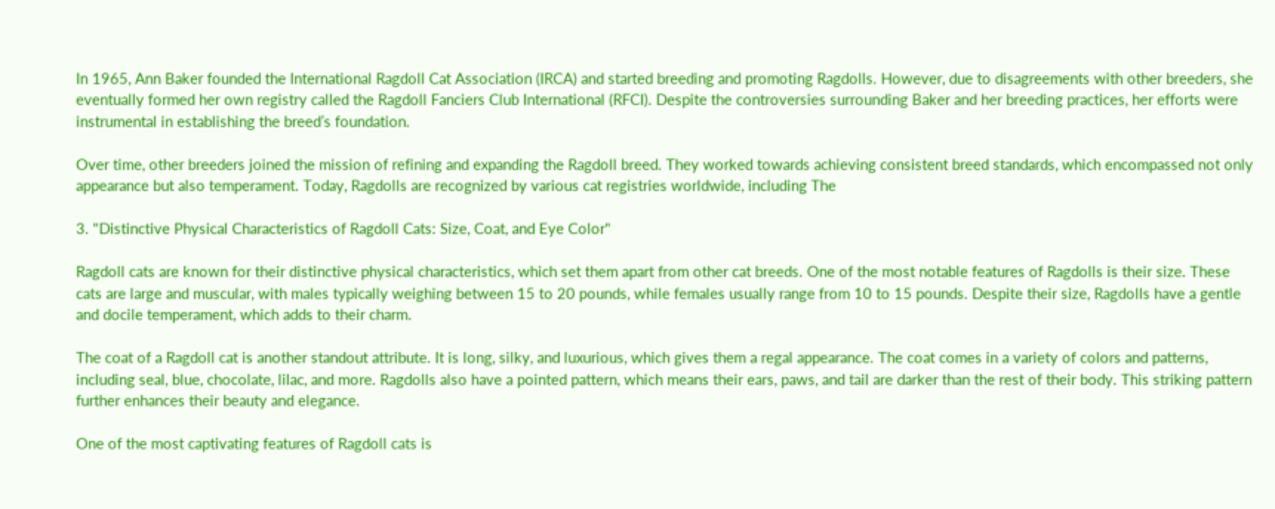In 1965, Ann Baker founded the International Ragdoll Cat Association (IRCA) and started breeding and promoting Ragdolls. However, due to disagreements with other breeders, she eventually formed her own registry called the Ragdoll Fanciers Club International (RFCI). Despite the controversies surrounding Baker and her breeding practices, her efforts were instrumental in establishing the breed’s foundation.

Over time, other breeders joined the mission of refining and expanding the Ragdoll breed. They worked towards achieving consistent breed standards, which encompassed not only appearance but also temperament. Today, Ragdolls are recognized by various cat registries worldwide, including The

3. "Distinctive Physical Characteristics of Ragdoll Cats: Size, Coat, and Eye Color"

Ragdoll cats are known for their distinctive physical characteristics, which set them apart from other cat breeds. One of the most notable features of Ragdolls is their size. These cats are large and muscular, with males typically weighing between 15 to 20 pounds, while females usually range from 10 to 15 pounds. Despite their size, Ragdolls have a gentle and docile temperament, which adds to their charm.

The coat of a Ragdoll cat is another standout attribute. It is long, silky, and luxurious, which gives them a regal appearance. The coat comes in a variety of colors and patterns, including seal, blue, chocolate, lilac, and more. Ragdolls also have a pointed pattern, which means their ears, paws, and tail are darker than the rest of their body. This striking pattern further enhances their beauty and elegance.

One of the most captivating features of Ragdoll cats is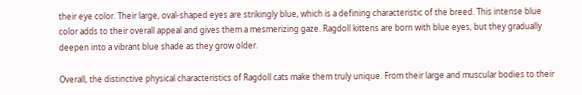their eye color. Their large, oval-shaped eyes are strikingly blue, which is a defining characteristic of the breed. This intense blue color adds to their overall appeal and gives them a mesmerizing gaze. Ragdoll kittens are born with blue eyes, but they gradually deepen into a vibrant blue shade as they grow older.

Overall, the distinctive physical characteristics of Ragdoll cats make them truly unique. From their large and muscular bodies to their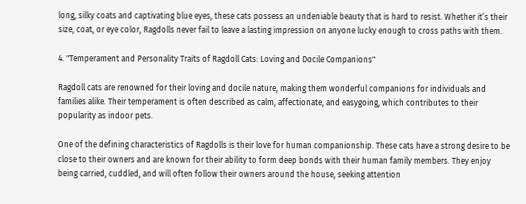long, silky coats and captivating blue eyes, these cats possess an undeniable beauty that is hard to resist. Whether it’s their size, coat, or eye color, Ragdolls never fail to leave a lasting impression on anyone lucky enough to cross paths with them.

4. "Temperament and Personality Traits of Ragdoll Cats: Loving and Docile Companions"

Ragdoll cats are renowned for their loving and docile nature, making them wonderful companions for individuals and families alike. Their temperament is often described as calm, affectionate, and easygoing, which contributes to their popularity as indoor pets.

One of the defining characteristics of Ragdolls is their love for human companionship. These cats have a strong desire to be close to their owners and are known for their ability to form deep bonds with their human family members. They enjoy being carried, cuddled, and will often follow their owners around the house, seeking attention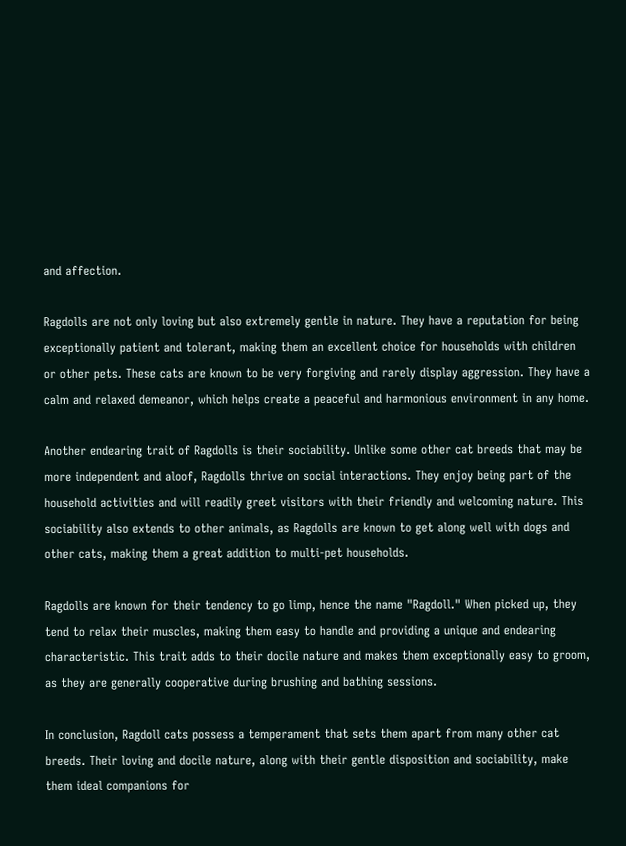and affection.

Ragdolls are not only loving but also extremely gentle in nature. They have a reputation for being exceptionally patient and tolerant, making them an excellent choice for households with children or other pets. These cats are known to be very forgiving and rarely display aggression. They have a calm and relaxed demeanor, which helps create a peaceful and harmonious environment in any home.

Another endearing trait of Ragdolls is their sociability. Unlike some other cat breeds that may be more independent and aloof, Ragdolls thrive on social interactions. They enjoy being part of the household activities and will readily greet visitors with their friendly and welcoming nature. This sociability also extends to other animals, as Ragdolls are known to get along well with dogs and other cats, making them a great addition to multi-pet households.

Ragdolls are known for their tendency to go limp, hence the name "Ragdoll." When picked up, they tend to relax their muscles, making them easy to handle and providing a unique and endearing characteristic. This trait adds to their docile nature and makes them exceptionally easy to groom, as they are generally cooperative during brushing and bathing sessions.

In conclusion, Ragdoll cats possess a temperament that sets them apart from many other cat breeds. Their loving and docile nature, along with their gentle disposition and sociability, make them ideal companions for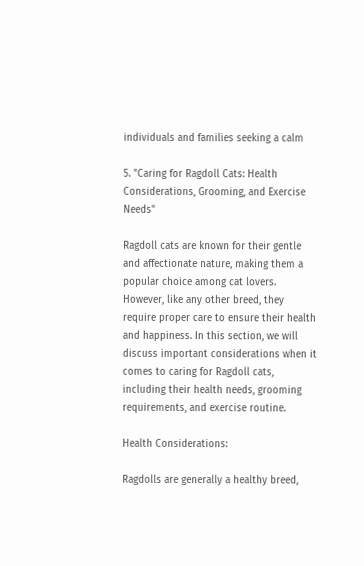individuals and families seeking a calm

5. "Caring for Ragdoll Cats: Health Considerations, Grooming, and Exercise Needs"

Ragdoll cats are known for their gentle and affectionate nature, making them a popular choice among cat lovers. However, like any other breed, they require proper care to ensure their health and happiness. In this section, we will discuss important considerations when it comes to caring for Ragdoll cats, including their health needs, grooming requirements, and exercise routine.

Health Considerations:

Ragdolls are generally a healthy breed,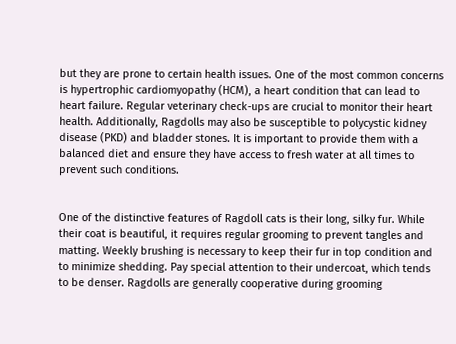but they are prone to certain health issues. One of the most common concerns is hypertrophic cardiomyopathy (HCM), a heart condition that can lead to heart failure. Regular veterinary check-ups are crucial to monitor their heart health. Additionally, Ragdolls may also be susceptible to polycystic kidney disease (PKD) and bladder stones. It is important to provide them with a balanced diet and ensure they have access to fresh water at all times to prevent such conditions.


One of the distinctive features of Ragdoll cats is their long, silky fur. While their coat is beautiful, it requires regular grooming to prevent tangles and matting. Weekly brushing is necessary to keep their fur in top condition and to minimize shedding. Pay special attention to their undercoat, which tends to be denser. Ragdolls are generally cooperative during grooming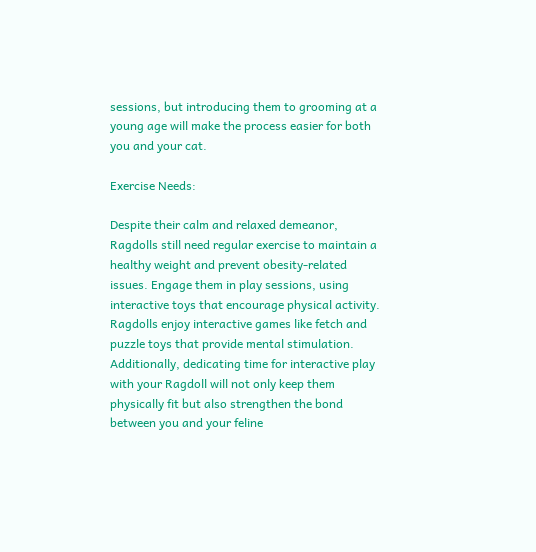sessions, but introducing them to grooming at a young age will make the process easier for both you and your cat.

Exercise Needs:

Despite their calm and relaxed demeanor, Ragdolls still need regular exercise to maintain a healthy weight and prevent obesity-related issues. Engage them in play sessions, using interactive toys that encourage physical activity. Ragdolls enjoy interactive games like fetch and puzzle toys that provide mental stimulation. Additionally, dedicating time for interactive play with your Ragdoll will not only keep them physically fit but also strengthen the bond between you and your feline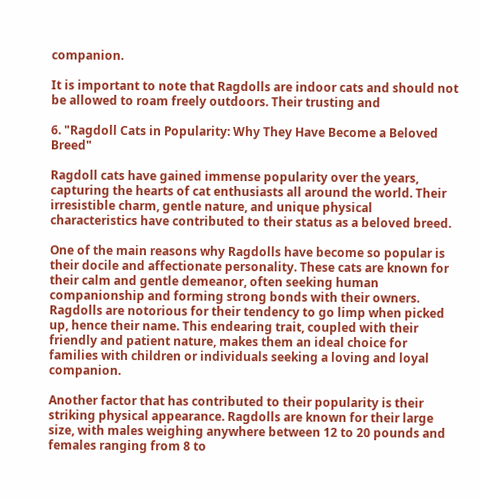companion.

It is important to note that Ragdolls are indoor cats and should not be allowed to roam freely outdoors. Their trusting and

6. "Ragdoll Cats in Popularity: Why They Have Become a Beloved Breed"

Ragdoll cats have gained immense popularity over the years, capturing the hearts of cat enthusiasts all around the world. Their irresistible charm, gentle nature, and unique physical characteristics have contributed to their status as a beloved breed.

One of the main reasons why Ragdolls have become so popular is their docile and affectionate personality. These cats are known for their calm and gentle demeanor, often seeking human companionship and forming strong bonds with their owners. Ragdolls are notorious for their tendency to go limp when picked up, hence their name. This endearing trait, coupled with their friendly and patient nature, makes them an ideal choice for families with children or individuals seeking a loving and loyal companion.

Another factor that has contributed to their popularity is their striking physical appearance. Ragdolls are known for their large size, with males weighing anywhere between 12 to 20 pounds and females ranging from 8 to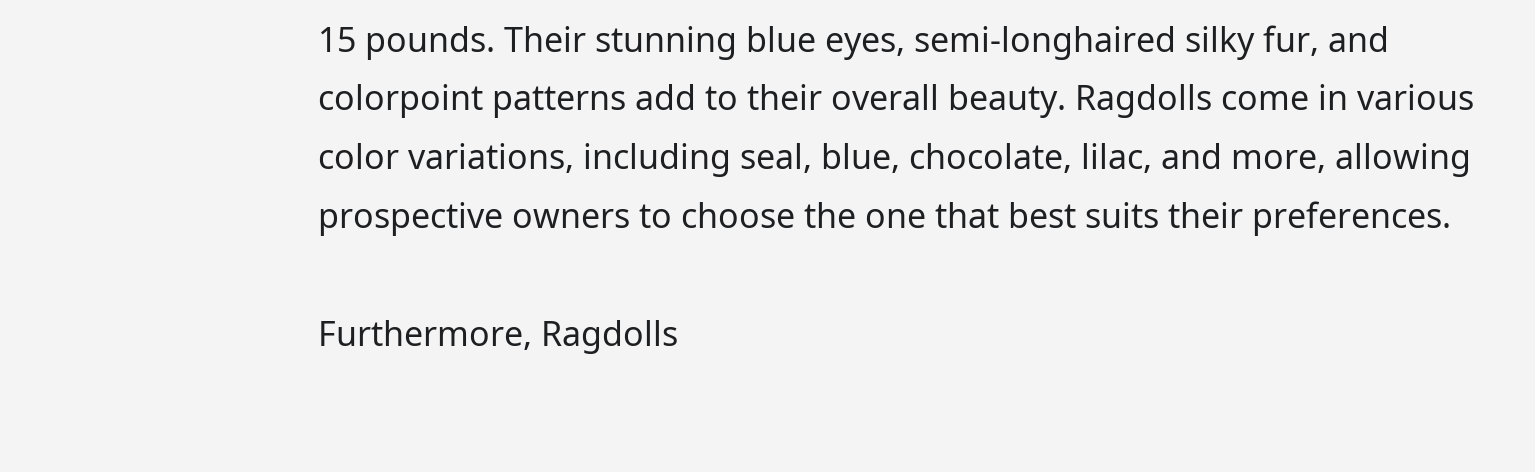15 pounds. Their stunning blue eyes, semi-longhaired silky fur, and colorpoint patterns add to their overall beauty. Ragdolls come in various color variations, including seal, blue, chocolate, lilac, and more, allowing prospective owners to choose the one that best suits their preferences.

Furthermore, Ragdolls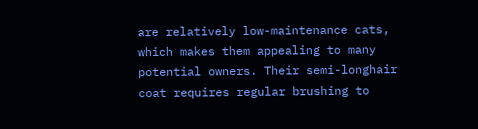are relatively low-maintenance cats, which makes them appealing to many potential owners. Their semi-longhair coat requires regular brushing to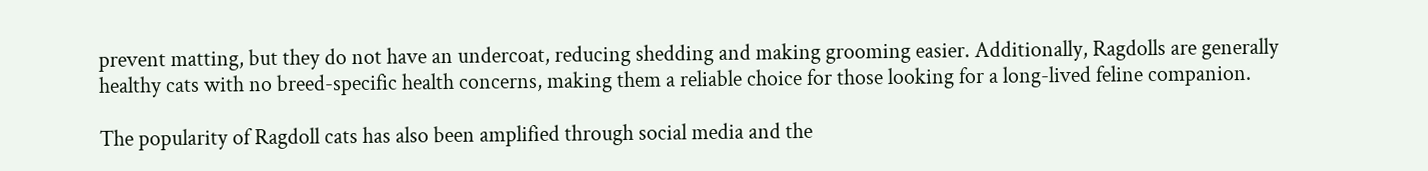prevent matting, but they do not have an undercoat, reducing shedding and making grooming easier. Additionally, Ragdolls are generally healthy cats with no breed-specific health concerns, making them a reliable choice for those looking for a long-lived feline companion.

The popularity of Ragdoll cats has also been amplified through social media and the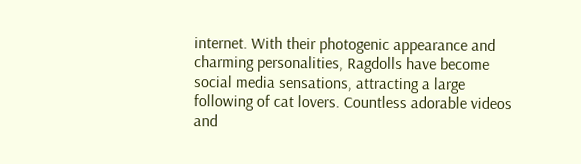internet. With their photogenic appearance and charming personalities, Ragdolls have become social media sensations, attracting a large following of cat lovers. Countless adorable videos and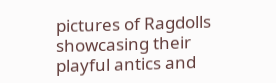pictures of Ragdolls showcasing their playful antics and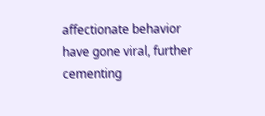affectionate behavior have gone viral, further cementing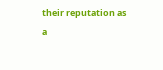their reputation as a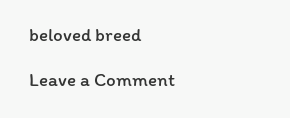beloved breed

Leave a Comment